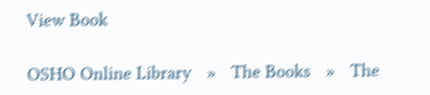View Book

OSHO Online Library   »   The Books   »   The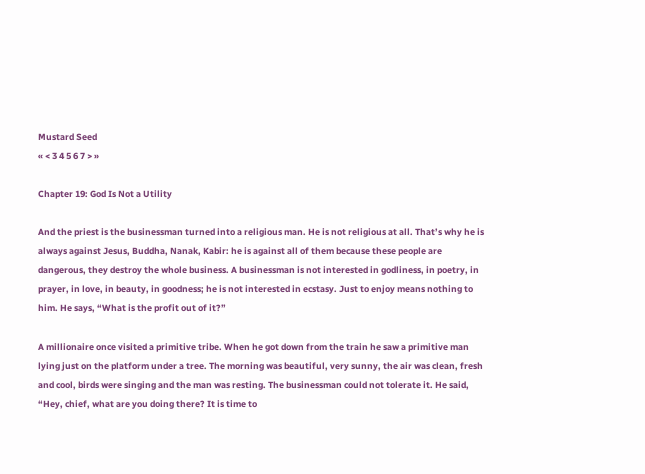Mustard Seed
« < 3 4 5 6 7 > »

Chapter 19: God Is Not a Utility

And the priest is the businessman turned into a religious man. He is not religious at all. That’s why he is always against Jesus, Buddha, Nanak, Kabir: he is against all of them because these people are dangerous, they destroy the whole business. A businessman is not interested in godliness, in poetry, in prayer, in love, in beauty, in goodness; he is not interested in ecstasy. Just to enjoy means nothing to him. He says, “What is the profit out of it?”

A millionaire once visited a primitive tribe. When he got down from the train he saw a primitive man lying just on the platform under a tree. The morning was beautiful, very sunny, the air was clean, fresh and cool, birds were singing and the man was resting. The businessman could not tolerate it. He said, “Hey, chief, what are you doing there? It is time to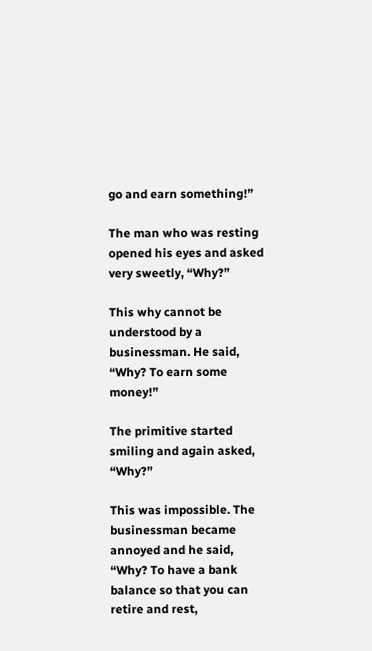go and earn something!”

The man who was resting opened his eyes and asked very sweetly, “Why?”

This why cannot be understood by a businessman. He said, “Why? To earn some money!”

The primitive started smiling and again asked, “Why?”

This was impossible. The businessman became annoyed and he said, “Why? To have a bank balance so that you can retire and rest,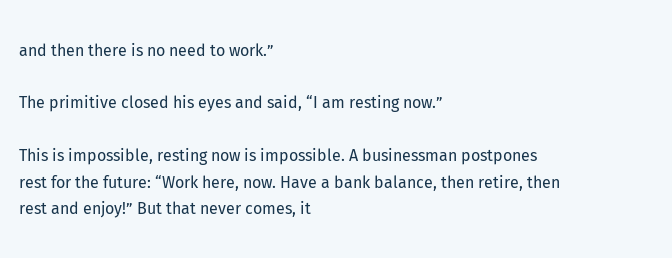and then there is no need to work.”

The primitive closed his eyes and said, “I am resting now.”

This is impossible, resting now is impossible. A businessman postpones rest for the future: “Work here, now. Have a bank balance, then retire, then rest and enjoy!” But that never comes, it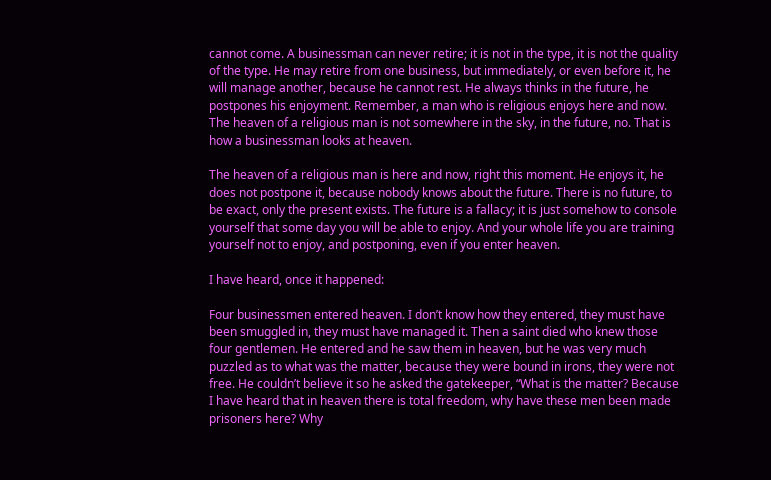cannot come. A businessman can never retire; it is not in the type, it is not the quality of the type. He may retire from one business, but immediately, or even before it, he will manage another, because he cannot rest. He always thinks in the future, he postpones his enjoyment. Remember, a man who is religious enjoys here and now. The heaven of a religious man is not somewhere in the sky, in the future, no. That is how a businessman looks at heaven.

The heaven of a religious man is here and now, right this moment. He enjoys it, he does not postpone it, because nobody knows about the future. There is no future, to be exact, only the present exists. The future is a fallacy; it is just somehow to console yourself that some day you will be able to enjoy. And your whole life you are training yourself not to enjoy, and postponing, even if you enter heaven.

I have heard, once it happened:

Four businessmen entered heaven. I don’t know how they entered, they must have been smuggled in, they must have managed it. Then a saint died who knew those four gentlemen. He entered and he saw them in heaven, but he was very much puzzled as to what was the matter, because they were bound in irons, they were not free. He couldn’t believe it so he asked the gatekeeper, “What is the matter? Because I have heard that in heaven there is total freedom, why have these men been made prisoners here? Why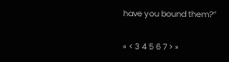have you bound them?”

« < 3 4 5 6 7 > »